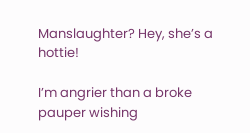Manslaughter? Hey, she’s a hottie!

I’m angrier than a broke pauper wishing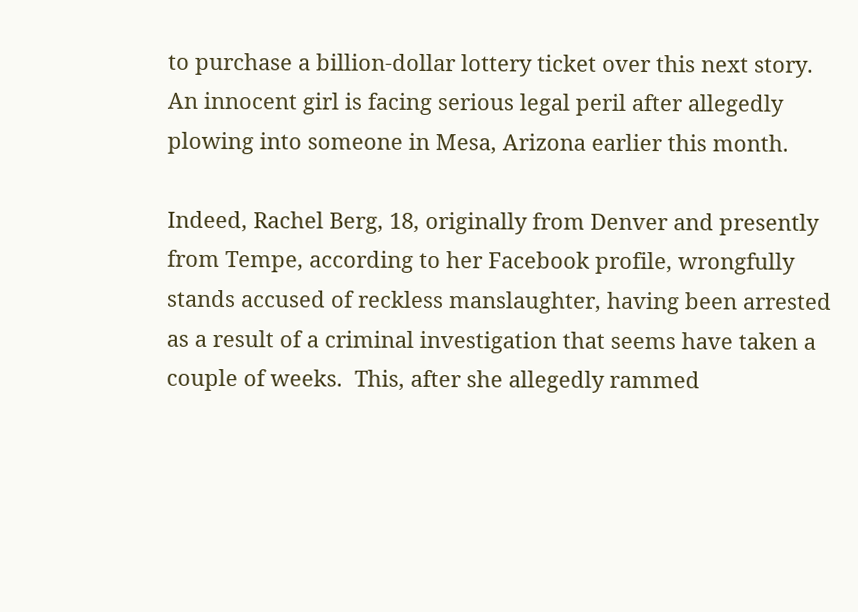to purchase a billion-dollar lottery ticket over this next story.  An innocent girl is facing serious legal peril after allegedly plowing into someone in Mesa, Arizona earlier this month.

Indeed, Rachel Berg, 18, originally from Denver and presently from Tempe, according to her Facebook profile, wrongfully stands accused of reckless manslaughter, having been arrested as a result of a criminal investigation that seems have taken a couple of weeks.  This, after she allegedly rammed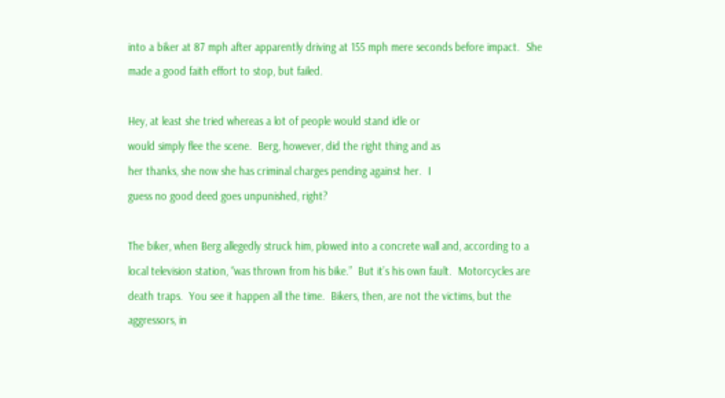into a biker at 87 mph after apparently driving at 155 mph mere seconds before impact.  She made a good faith effort to stop, but failed.

Hey, at least she tried whereas a lot of people would stand idle or
would simply flee the scene.  Berg, however, did the right thing and as
her thanks, she now she has criminal charges pending against her.  I
guess no good deed goes unpunished, right?

The biker, when Berg allegedly struck him, plowed into a concrete wall and, according to a local television station, “was thrown from his bike.”  But it’s his own fault.  Motorcycles are death traps.  You see it happen all the time.  Bikers, then, are not the victims, but the aggressors, in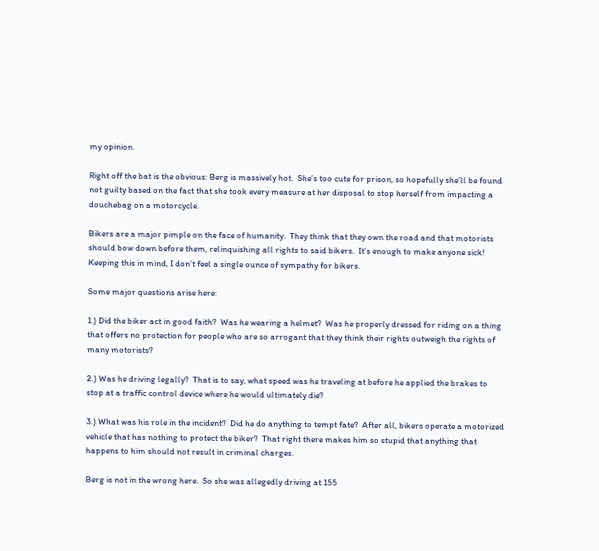my opinion.

Right off the bat is the obvious: Berg is massively hot.  She’s too cute for prison, so hopefully she’ll be found not guilty based on the fact that she took every measure at her disposal to stop herself from impacting a douchebag on a motorcycle.

Bikers are a major pimple on the face of humanity.  They think that they own the road and that motorists should bow down before them, relinquishing all rights to said bikers.  It’s enough to make anyone sick!  Keeping this in mind, I don’t feel a single ounce of sympathy for bikers.

Some major questions arise here:

1.) Did the biker act in good faith?  Was he wearing a helmet?  Was he properly dressed for riding on a thing that offers no protection for people who are so arrogant that they think their rights outweigh the rights of many motorists?

2.) Was he driving legally?  That is to say, what speed was he traveling at before he applied the brakes to stop at a traffic control device where he would ultimately die?

3.) What was his role in the incident?  Did he do anything to tempt fate?  After all, bikers operate a motorized vehicle that has nothing to protect the biker?  That right there makes him so stupid that anything that happens to him should not result in criminal charges.

Berg is not in the wrong here.  So she was allegedly driving at 155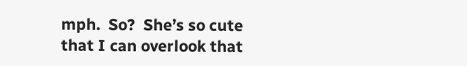mph.  So?  She’s so cute that I can overlook that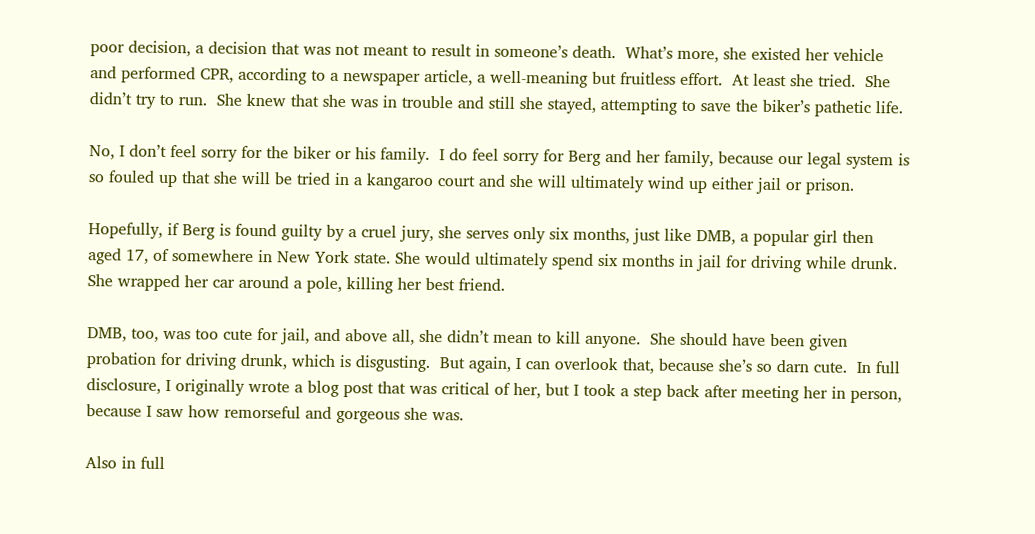poor decision, a decision that was not meant to result in someone’s death.  What’s more, she existed her vehicle and performed CPR, according to a newspaper article, a well-meaning but fruitless effort.  At least she tried.  She didn’t try to run.  She knew that she was in trouble and still she stayed, attempting to save the biker’s pathetic life.

No, I don’t feel sorry for the biker or his family.  I do feel sorry for Berg and her family, because our legal system is so fouled up that she will be tried in a kangaroo court and she will ultimately wind up either jail or prison.

Hopefully, if Berg is found guilty by a cruel jury, she serves only six months, just like DMB, a popular girl then aged 17, of somewhere in New York state. She would ultimately spend six months in jail for driving while drunk. She wrapped her car around a pole, killing her best friend.

DMB, too, was too cute for jail, and above all, she didn’t mean to kill anyone.  She should have been given probation for driving drunk, which is disgusting.  But again, I can overlook that, because she’s so darn cute.  In full disclosure, I originally wrote a blog post that was critical of her, but I took a step back after meeting her in person, because I saw how remorseful and gorgeous she was.

Also in full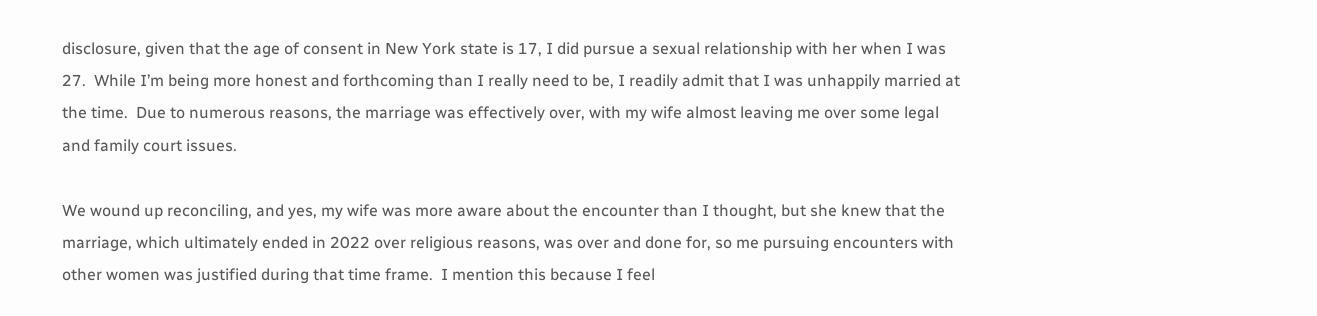disclosure, given that the age of consent in New York state is 17, I did pursue a sexual relationship with her when I was 27.  While I’m being more honest and forthcoming than I really need to be, I readily admit that I was unhappily married at the time.  Due to numerous reasons, the marriage was effectively over, with my wife almost leaving me over some legal and family court issues.

We wound up reconciling, and yes, my wife was more aware about the encounter than I thought, but she knew that the marriage, which ultimately ended in 2022 over religious reasons, was over and done for, so me pursuing encounters with other women was justified during that time frame.  I mention this because I feel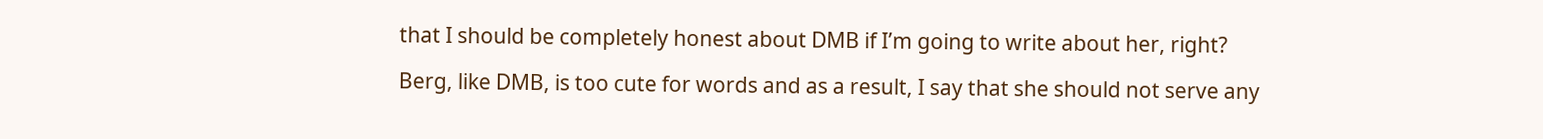that I should be completely honest about DMB if I’m going to write about her, right?

Berg, like DMB, is too cute for words and as a result, I say that she should not serve any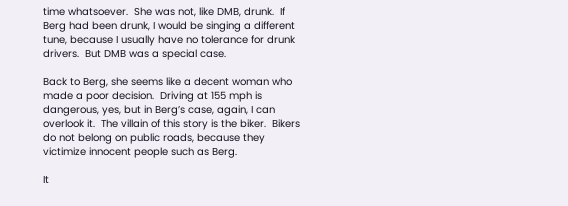time whatsoever.  She was not, like DMB, drunk.  If Berg had been drunk, I would be singing a different tune, because I usually have no tolerance for drunk drivers.  But DMB was a special case.

Back to Berg, she seems like a decent woman who made a poor decision.  Driving at 155 mph is dangerous, yes, but in Berg’s case, again, I can overlook it.  The villain of this story is the biker.  Bikers do not belong on public roads, because they victimize innocent people such as Berg.

It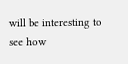will be interesting to see how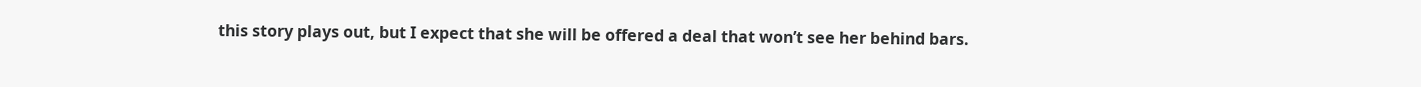this story plays out, but I expect that she will be offered a deal that won’t see her behind bars.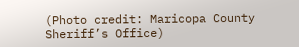(Photo credit: Maricopa County Sheriff’s Office)